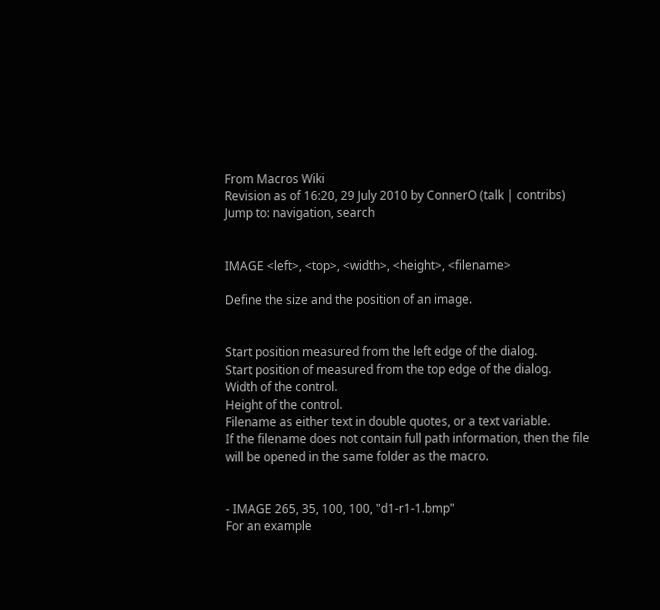From Macros Wiki
Revision as of 16:20, 29 July 2010 by ConnerO (talk | contribs)
Jump to: navigation, search


IMAGE <left>, <top>, <width>, <height>, <filename>

Define the size and the position of an image.


Start position measured from the left edge of the dialog.
Start position of measured from the top edge of the dialog.
Width of the control.
Height of the control.
Filename as either text in double quotes, or a text variable.
If the filename does not contain full path information, then the file will be opened in the same folder as the macro.


- IMAGE 265, 35, 100, 100, "d1-r1-1.bmp"
For an example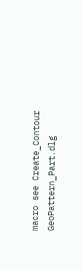macro see Create_Contour GeoPattern_Part.dlg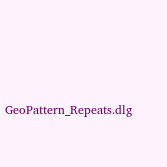GeoPattern_Repeats.dlg